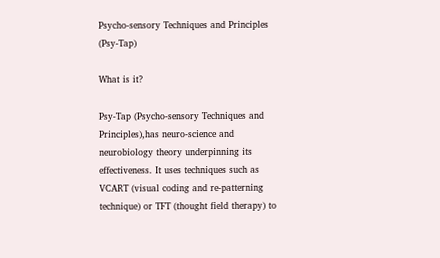Psycho-sensory Techniques and Principles (Psy-Tap)

What is it?

Psy-Tap (Psycho-sensory Techniques and Principles),has neuro-science and neurobiology theory underpinning its effectiveness. It uses techniques such as VCART (visual coding and re-patterning technique) or TFT (thought field therapy) to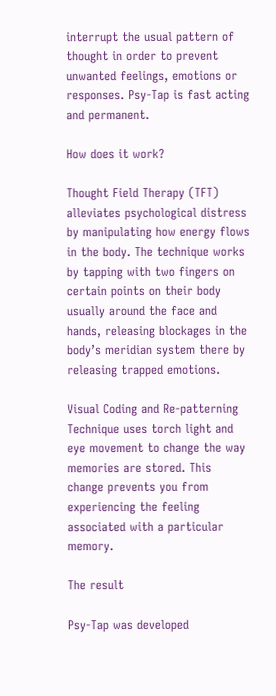interrupt the usual pattern of thought in order to prevent unwanted feelings, emotions or responses. Psy-Tap is fast acting and permanent.

How does it work?

Thought Field Therapy (TFT) alleviates psychological distress by manipulating how energy flows in the body. The technique works by tapping with two fingers on certain points on their body usually around the face and hands, releasing blockages in the body’s meridian system there by releasing trapped emotions.

Visual Coding and Re-patterning Technique uses torch light and eye movement to change the way memories are stored. This change prevents you from experiencing the feeling associated with a particular memory.

The result

Psy-Tap was developed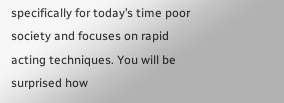specifically for today’s time poor society and focuses on rapid acting techniques. You will be surprised how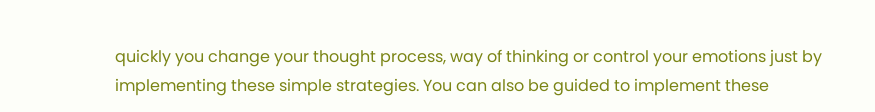quickly you change your thought process, way of thinking or control your emotions just by implementing these simple strategies. You can also be guided to implement these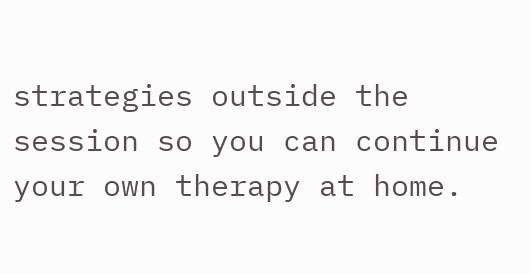strategies outside the session so you can continue your own therapy at home.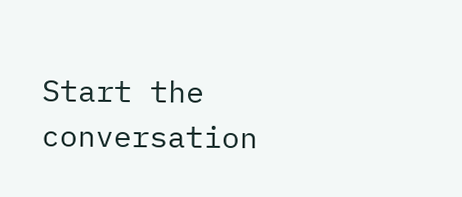Start the conversation